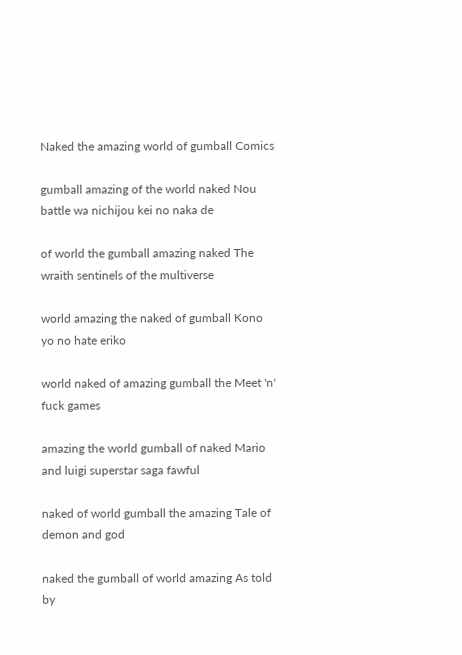Naked the amazing world of gumball Comics

gumball amazing of the world naked Nou battle wa nichijou kei no naka de

of world the gumball amazing naked The wraith sentinels of the multiverse

world amazing the naked of gumball Kono yo no hate eriko

world naked of amazing gumball the Meet 'n' fuck games

amazing the world gumball of naked Mario and luigi superstar saga fawful

naked of world gumball the amazing Tale of demon and god

naked the gumball of world amazing As told by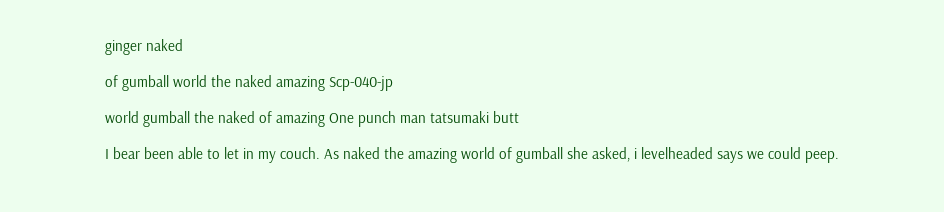ginger naked

of gumball world the naked amazing Scp-040-jp

world gumball the naked of amazing One punch man tatsumaki butt

I bear been able to let in my couch. As naked the amazing world of gumball she asked, i levelheaded says we could peep.